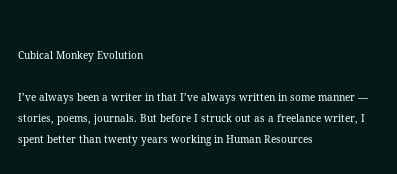Cubical Monkey Evolution

I’ve always been a writer in that I’ve always written in some manner — stories, poems, journals. But before I struck out as a freelance writer, I spent better than twenty years working in Human Resources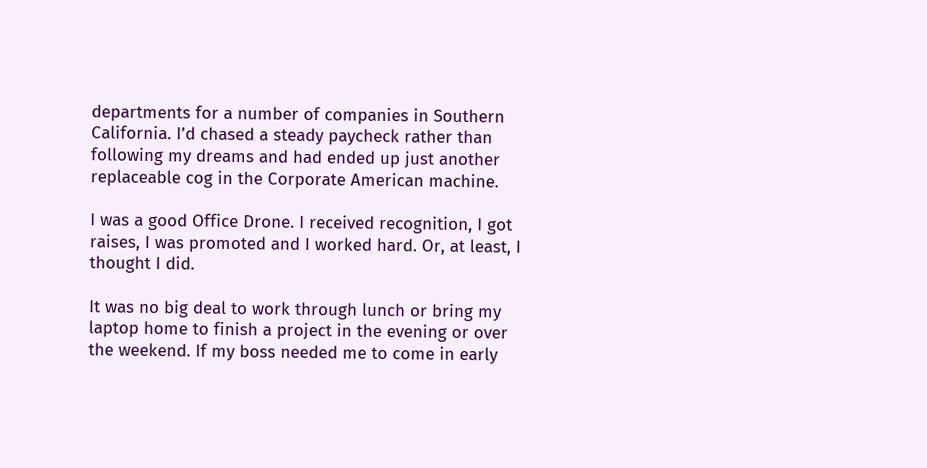departments for a number of companies in Southern California. I’d chased a steady paycheck rather than following my dreams and had ended up just another replaceable cog in the Corporate American machine.

I was a good Office Drone. I received recognition, I got raises, I was promoted and I worked hard. Or, at least, I thought I did.

It was no big deal to work through lunch or bring my laptop home to finish a project in the evening or over the weekend. If my boss needed me to come in early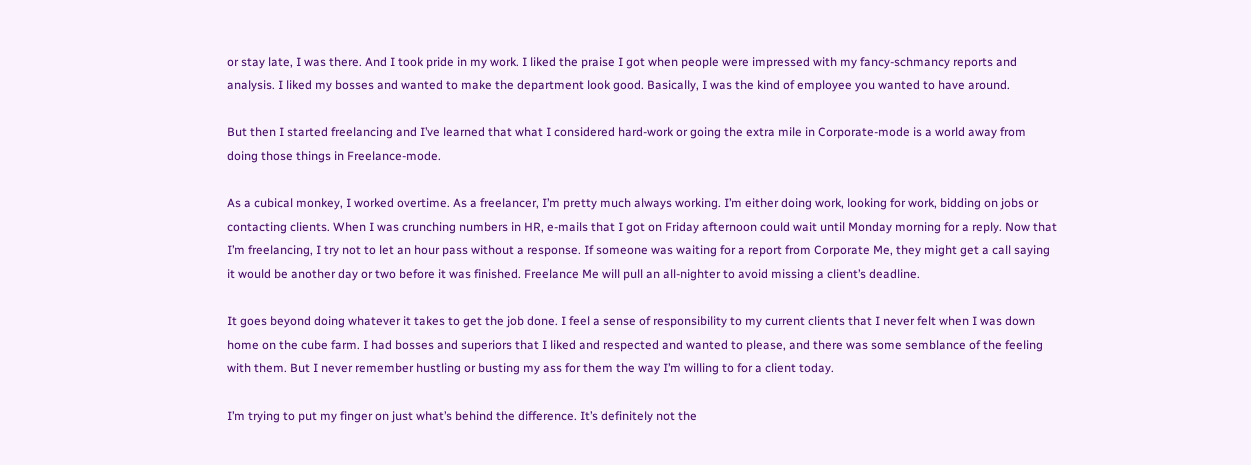or stay late, I was there. And I took pride in my work. I liked the praise I got when people were impressed with my fancy-schmancy reports and analysis. I liked my bosses and wanted to make the department look good. Basically, I was the kind of employee you wanted to have around.

But then I started freelancing and I’ve learned that what I considered hard-work or going the extra mile in Corporate-mode is a world away from doing those things in Freelance-mode.

As a cubical monkey, I worked overtime. As a freelancer, I’m pretty much always working. I’m either doing work, looking for work, bidding on jobs or contacting clients. When I was crunching numbers in HR, e-mails that I got on Friday afternoon could wait until Monday morning for a reply. Now that I’m freelancing, I try not to let an hour pass without a response. If someone was waiting for a report from Corporate Me, they might get a call saying it would be another day or two before it was finished. Freelance Me will pull an all-nighter to avoid missing a client’s deadline.

It goes beyond doing whatever it takes to get the job done. I feel a sense of responsibility to my current clients that I never felt when I was down home on the cube farm. I had bosses and superiors that I liked and respected and wanted to please, and there was some semblance of the feeling with them. But I never remember hustling or busting my ass for them the way I’m willing to for a client today.

I’m trying to put my finger on just what’s behind the difference. It’s definitely not the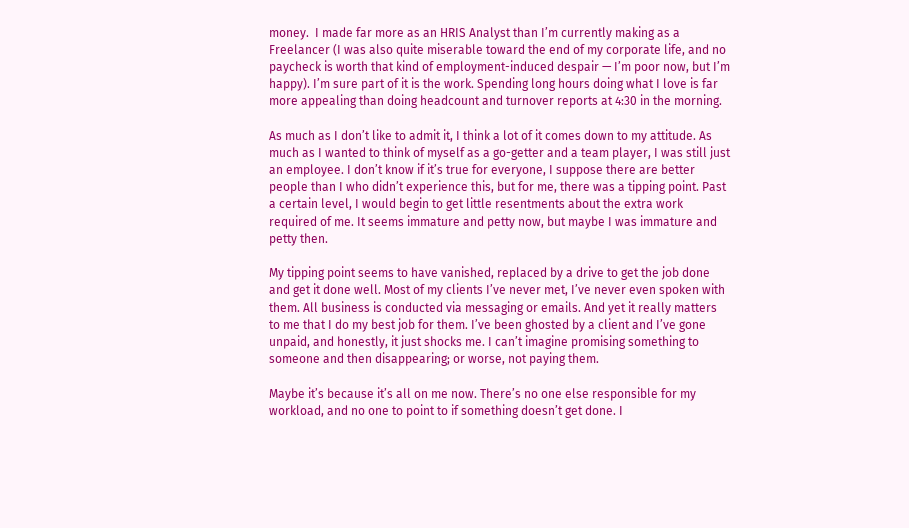money.  I made far more as an HRIS Analyst than I’m currently making as a Freelancer (I was also quite miserable toward the end of my corporate life, and no paycheck is worth that kind of employment-induced despair — I’m poor now, but I’m happy). I’m sure part of it is the work. Spending long hours doing what I love is far more appealing than doing headcount and turnover reports at 4:30 in the morning.

As much as I don’t like to admit it, I think a lot of it comes down to my attitude. As much as I wanted to think of myself as a go-getter and a team player, I was still just an employee. I don’t know if it’s true for everyone, I suppose there are better people than I who didn’t experience this, but for me, there was a tipping point. Past a certain level, I would begin to get little resentments about the extra work required of me. It seems immature and petty now, but maybe I was immature and petty then.

My tipping point seems to have vanished, replaced by a drive to get the job done and get it done well. Most of my clients I’ve never met, I’ve never even spoken with them. All business is conducted via messaging or emails. And yet it really matters to me that I do my best job for them. I’ve been ghosted by a client and I’ve gone unpaid, and honestly, it just shocks me. I can’t imagine promising something to someone and then disappearing; or worse, not paying them.

Maybe it’s because it’s all on me now. There’s no one else responsible for my workload, and no one to point to if something doesn’t get done. I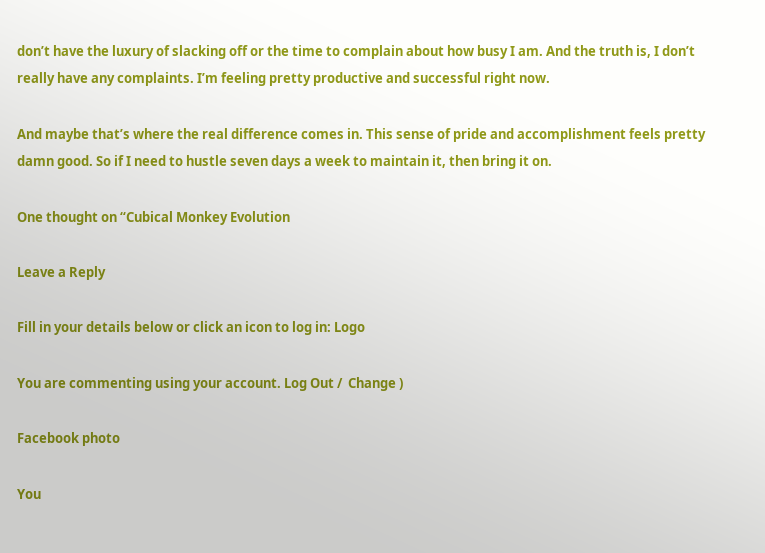don’t have the luxury of slacking off or the time to complain about how busy I am. And the truth is, I don’t really have any complaints. I’m feeling pretty productive and successful right now.

And maybe that’s where the real difference comes in. This sense of pride and accomplishment feels pretty damn good. So if I need to hustle seven days a week to maintain it, then bring it on.

One thought on “Cubical Monkey Evolution

Leave a Reply

Fill in your details below or click an icon to log in: Logo

You are commenting using your account. Log Out /  Change )

Facebook photo

You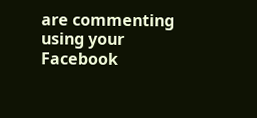are commenting using your Facebook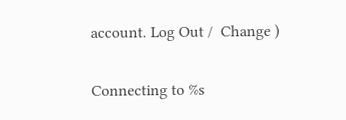account. Log Out /  Change )

Connecting to %s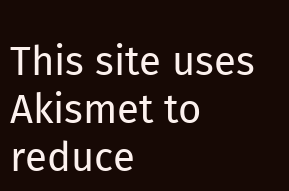This site uses Akismet to reduce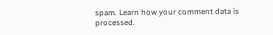spam. Learn how your comment data is processed.